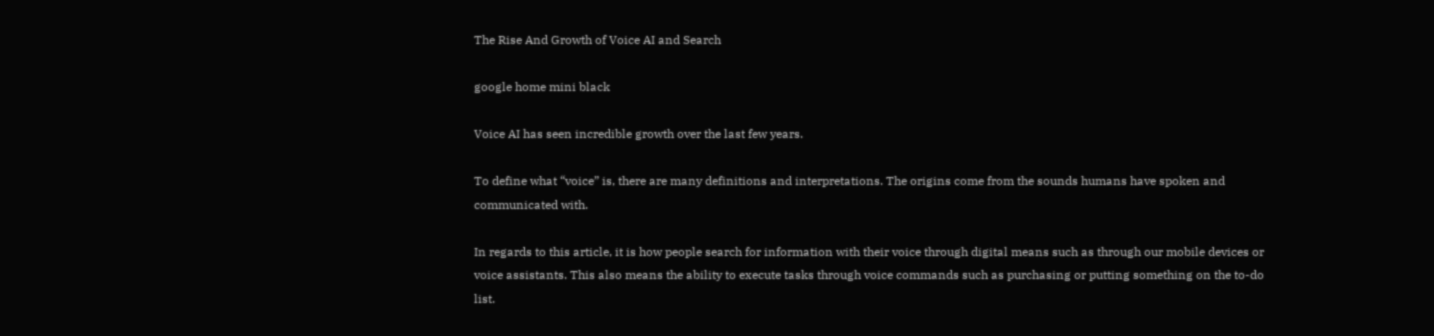The Rise And Growth of Voice AI and Search

google home mini black

Voice AI has seen incredible growth over the last few years.

To define what “voice” is, there are many definitions and interpretations. The origins come from the sounds humans have spoken and communicated with.

In regards to this article, it is how people search for information with their voice through digital means such as through our mobile devices or voice assistants. This also means the ability to execute tasks through voice commands such as purchasing or putting something on the to-do list.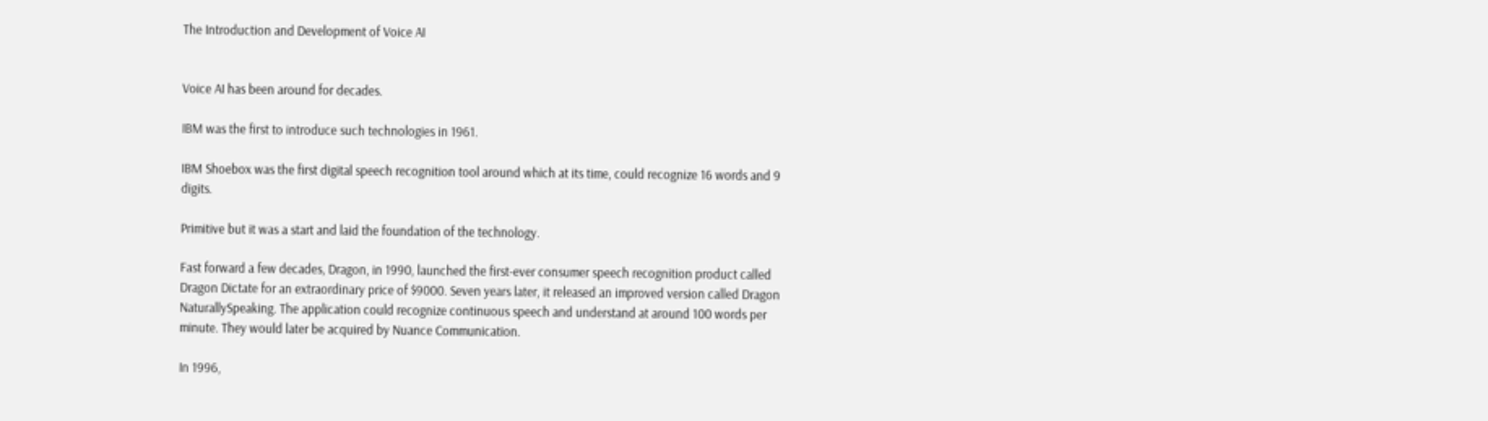The Introduction and Development of Voice AI


Voice AI has been around for decades.

IBM was the first to introduce such technologies in 1961.

IBM Shoebox was the first digital speech recognition tool around which at its time, could recognize 16 words and 9 digits.

Primitive but it was a start and laid the foundation of the technology.

Fast forward a few decades, Dragon, in 1990, launched the first-ever consumer speech recognition product called Dragon Dictate for an extraordinary price of $9000. Seven years later, it released an improved version called Dragon NaturallySpeaking. The application could recognize continuous speech and understand at around 100 words per minute. They would later be acquired by Nuance Communication.

In 1996,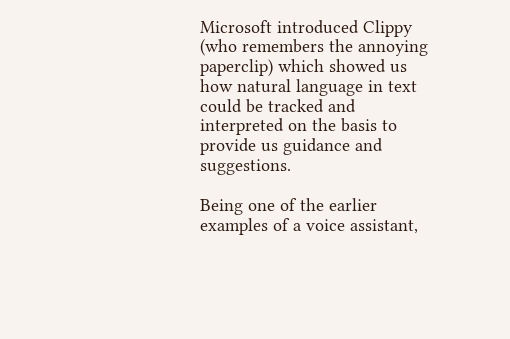Microsoft introduced Clippy (who remembers the annoying paperclip) which showed us how natural language in text could be tracked and interpreted on the basis to provide us guidance and suggestions.

Being one of the earlier examples of a voice assistant,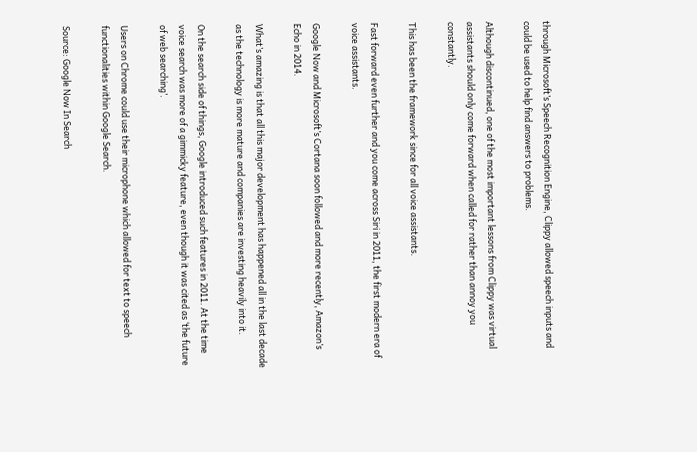through Microsoft’s Speech Recognition Engine, Clippy allowed speech inputs and could be used to help find answers to problems.

Although discontinued, one of the most important lessons from Clippy was virtual assistants should only come forward when called for rather than annoy you constantly.

This has been the framework since for all voice assistants.

Fast forward even further and you come across Siri in 2011, the first modern era of voice assistants.

Google Now and Microsoft’s Cortana soon followed and more recently, Amazon’s Echo in 2014.

What’s amazing is that all this major development has happened all in the last decade as the technology is more mature and companies are investing heavily into it.

On the search side of things, Google introduced such features in 2011. At the time voice search was more of a gimmicky feature, even though it was cited as ‘the future of web searching’.

Users on Chrome could use their microphone which allowed for text to speech functionalities within Google Search.

Source: Google Now In Search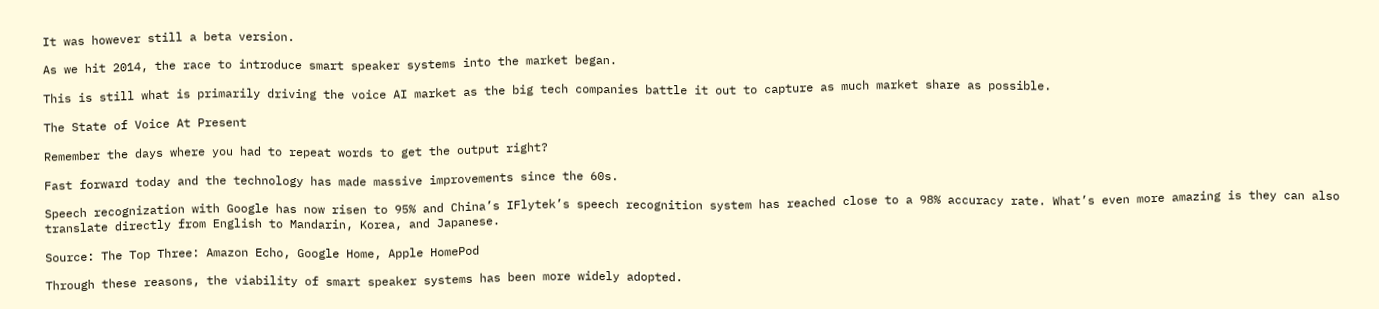It was however still a beta version.

As we hit 2014, the race to introduce smart speaker systems into the market began.

This is still what is primarily driving the voice AI market as the big tech companies battle it out to capture as much market share as possible.

The State of Voice At Present

Remember the days where you had to repeat words to get the output right?

Fast forward today and the technology has made massive improvements since the 60s.

Speech recognization with Google has now risen to 95% and China’s IFlytek’s speech recognition system has reached close to a 98% accuracy rate. What’s even more amazing is they can also translate directly from English to Mandarin, Korea, and Japanese.

Source: The Top Three: Amazon Echo, Google Home, Apple HomePod

Through these reasons, the viability of smart speaker systems has been more widely adopted.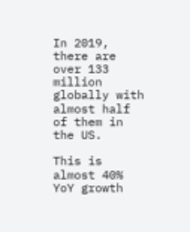In 2019, there are over 133 million globally with almost half of them in the US.

This is almost 40% YoY growth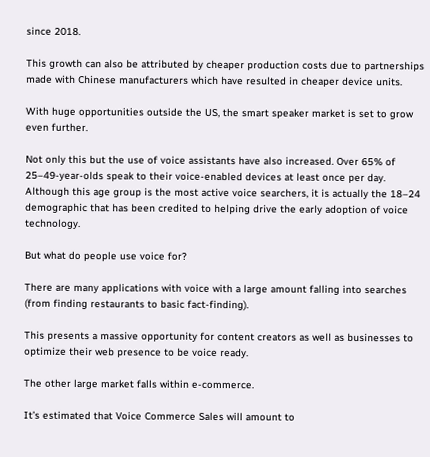since 2018.

This growth can also be attributed by cheaper production costs due to partnerships made with Chinese manufacturers which have resulted in cheaper device units.

With huge opportunities outside the US, the smart speaker market is set to grow even further.

Not only this but the use of voice assistants have also increased. Over 65% of 25–49-year-olds speak to their voice-enabled devices at least once per day. Although this age group is the most active voice searchers, it is actually the 18–24 demographic that has been credited to helping drive the early adoption of voice technology.

But what do people use voice for?

There are many applications with voice with a large amount falling into searches (from finding restaurants to basic fact-finding).

This presents a massive opportunity for content creators as well as businesses to optimize their web presence to be voice ready.

The other large market falls within e-commerce.

It’s estimated that Voice Commerce Sales will amount to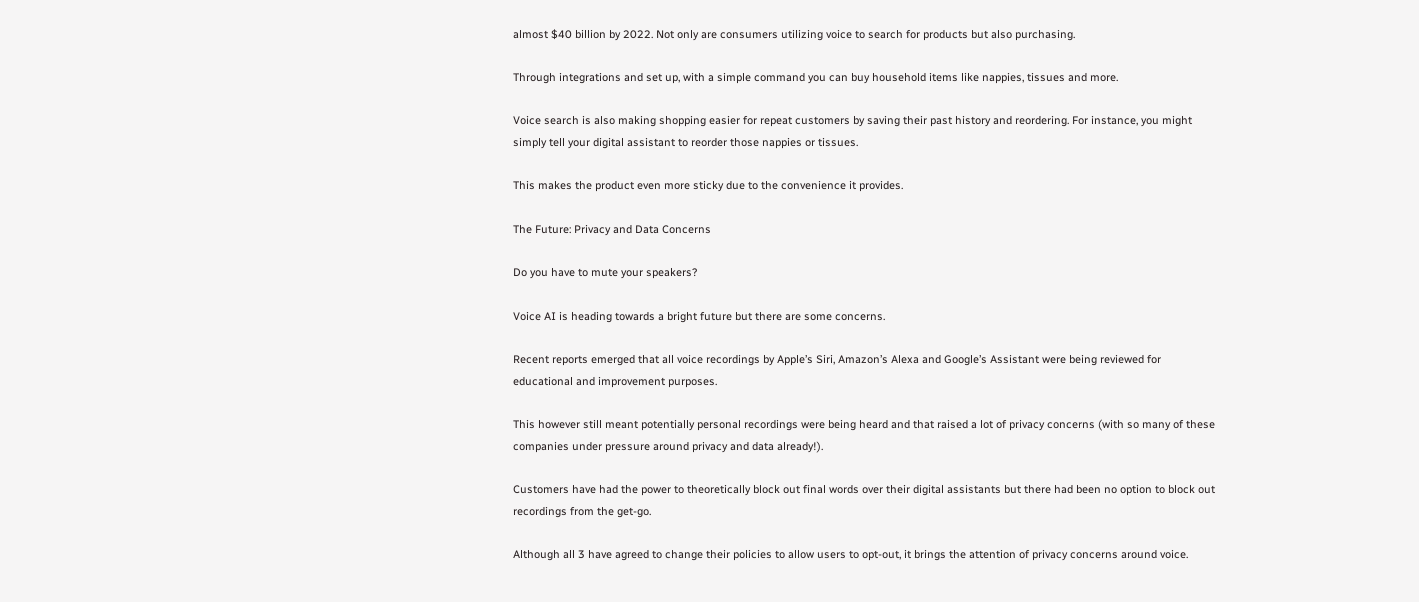almost $40 billion by 2022. Not only are consumers utilizing voice to search for products but also purchasing.

Through integrations and set up, with a simple command you can buy household items like nappies, tissues and more.

Voice search is also making shopping easier for repeat customers by saving their past history and reordering. For instance, you might simply tell your digital assistant to reorder those nappies or tissues.

This makes the product even more sticky due to the convenience it provides.

The Future: Privacy and Data Concerns

Do you have to mute your speakers?

Voice AI is heading towards a bright future but there are some concerns.

Recent reports emerged that all voice recordings by Apple’s Siri, Amazon’s Alexa and Google’s Assistant were being reviewed for educational and improvement purposes.

This however still meant potentially personal recordings were being heard and that raised a lot of privacy concerns (with so many of these companies under pressure around privacy and data already!).

Customers have had the power to theoretically block out final words over their digital assistants but there had been no option to block out recordings from the get-go.

Although all 3 have agreed to change their policies to allow users to opt-out, it brings the attention of privacy concerns around voice.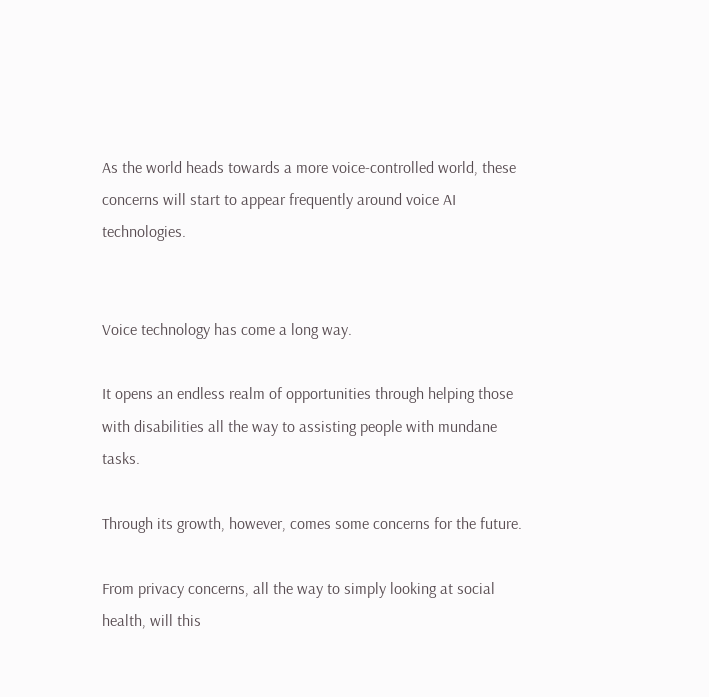As the world heads towards a more voice-controlled world, these concerns will start to appear frequently around voice AI technologies.


Voice technology has come a long way.

It opens an endless realm of opportunities through helping those with disabilities all the way to assisting people with mundane tasks.

Through its growth, however, comes some concerns for the future.

From privacy concerns, all the way to simply looking at social health, will this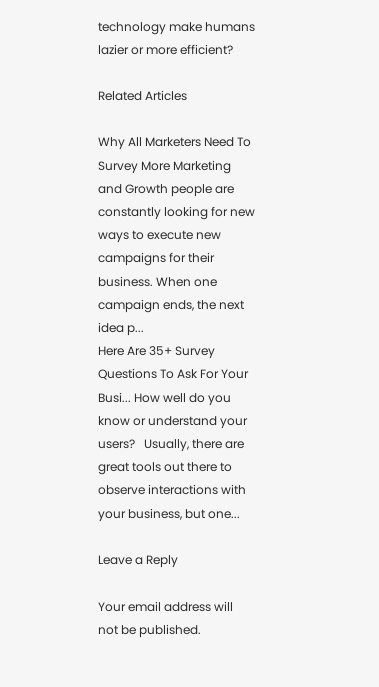technology make humans lazier or more efficient?

Related Articles

Why All Marketers Need To Survey More Marketing and Growth people are constantly looking for new ways to execute new campaigns for their business. When one campaign ends, the next idea p...
Here Are 35+ Survey Questions To Ask For Your Busi... How well do you know or understand your users?   Usually, there are great tools out there to observe interactions with your business, but one...

Leave a Reply

Your email address will not be published.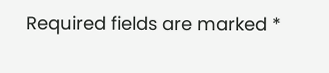Required fields are marked *